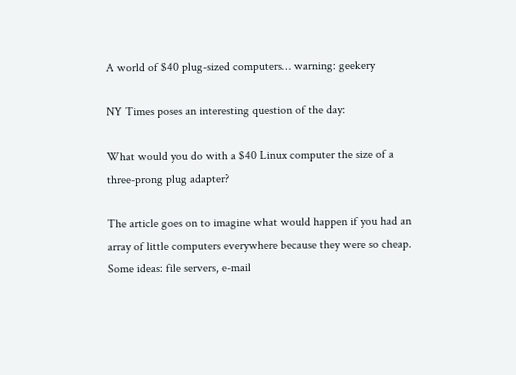A world of $40 plug-sized computers… warning: geekery

NY Times poses an interesting question of the day:

What would you do with a $40 Linux computer the size of a three-prong plug adapter?

The article goes on to imagine what would happen if you had an array of little computers everywhere because they were so cheap. Some ideas: file servers, e-mail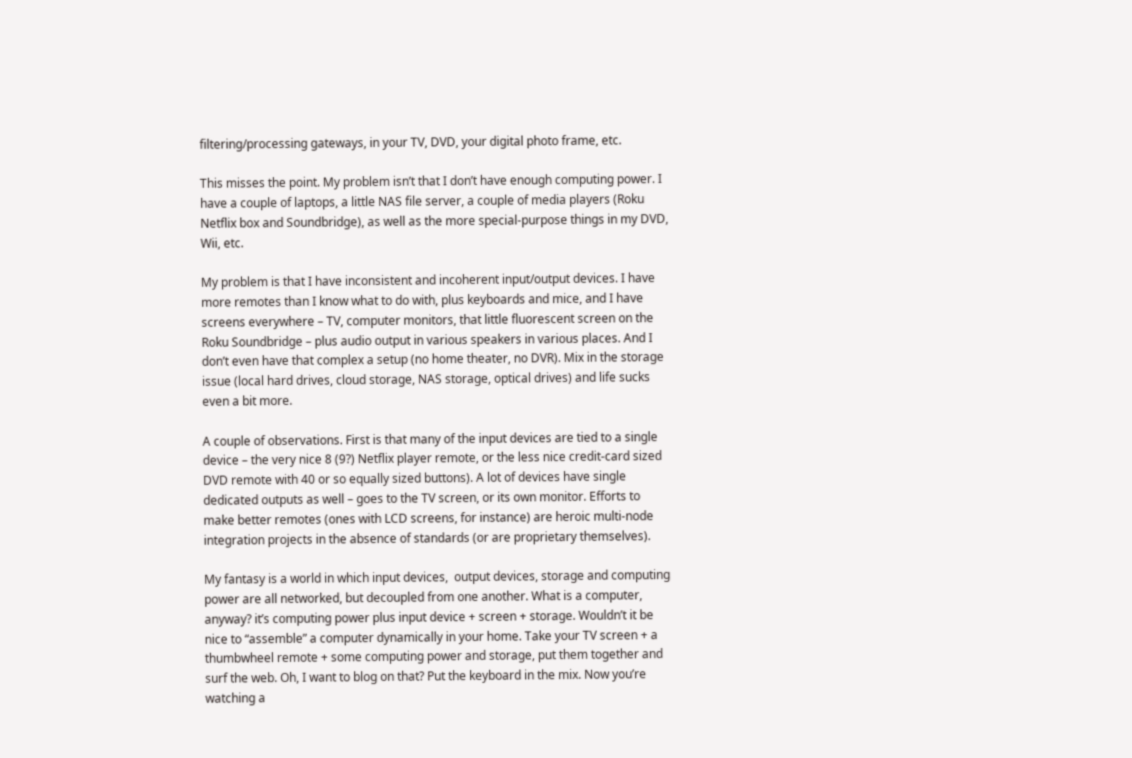filtering/processing gateways, in your TV, DVD, your digital photo frame, etc.

This misses the point. My problem isn’t that I don’t have enough computing power. I have a couple of laptops, a little NAS file server, a couple of media players (Roku Netflix box and Soundbridge), as well as the more special-purpose things in my DVD, Wii, etc.

My problem is that I have inconsistent and incoherent input/output devices. I have more remotes than I know what to do with, plus keyboards and mice, and I have screens everywhere – TV, computer monitors, that little fluorescent screen on the Roku Soundbridge – plus audio output in various speakers in various places. And I don’t even have that complex a setup (no home theater, no DVR). Mix in the storage issue (local hard drives, cloud storage, NAS storage, optical drives) and life sucks even a bit more.

A couple of observations. First is that many of the input devices are tied to a single device – the very nice 8 (9?) Netflix player remote, or the less nice credit-card sized DVD remote with 40 or so equally sized buttons). A lot of devices have single dedicated outputs as well – goes to the TV screen, or its own monitor. Efforts to make better remotes (ones with LCD screens, for instance) are heroic multi-node integration projects in the absence of standards (or are proprietary themselves).

My fantasy is a world in which input devices,  output devices, storage and computing power are all networked, but decoupled from one another. What is a computer, anyway? it’s computing power plus input device + screen + storage. Wouldn’t it be nice to “assemble” a computer dynamically in your home. Take your TV screen + a thumbwheel remote + some computing power and storage, put them together and surf the web. Oh, I want to blog on that? Put the keyboard in the mix. Now you’re watching a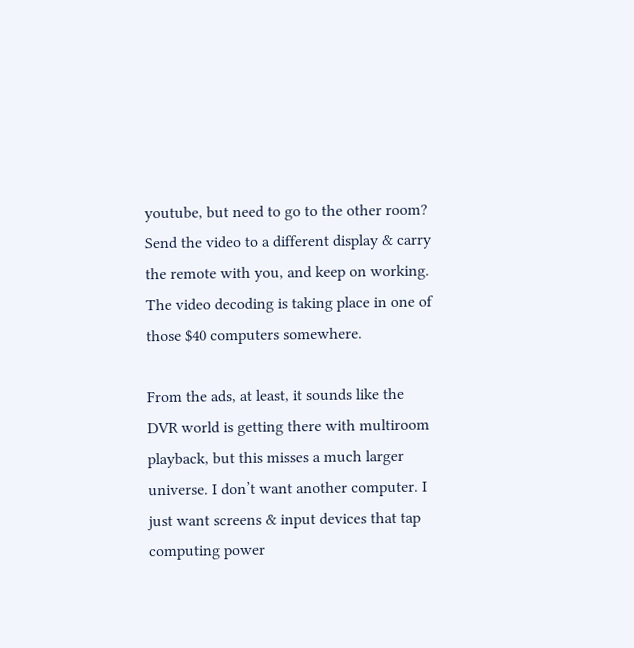youtube, but need to go to the other room? Send the video to a different display & carry the remote with you, and keep on working. The video decoding is taking place in one of those $40 computers somewhere.

From the ads, at least, it sounds like the DVR world is getting there with multiroom playback, but this misses a much larger universe. I don’t want another computer. I just want screens & input devices that tap computing power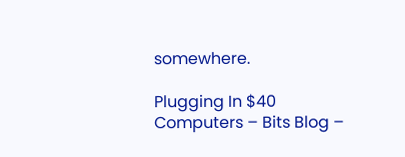somewhere.

Plugging In $40 Computers – Bits Blog –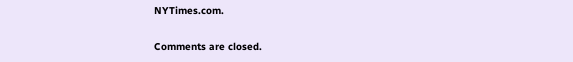NYTimes.com.

Comments are closed.